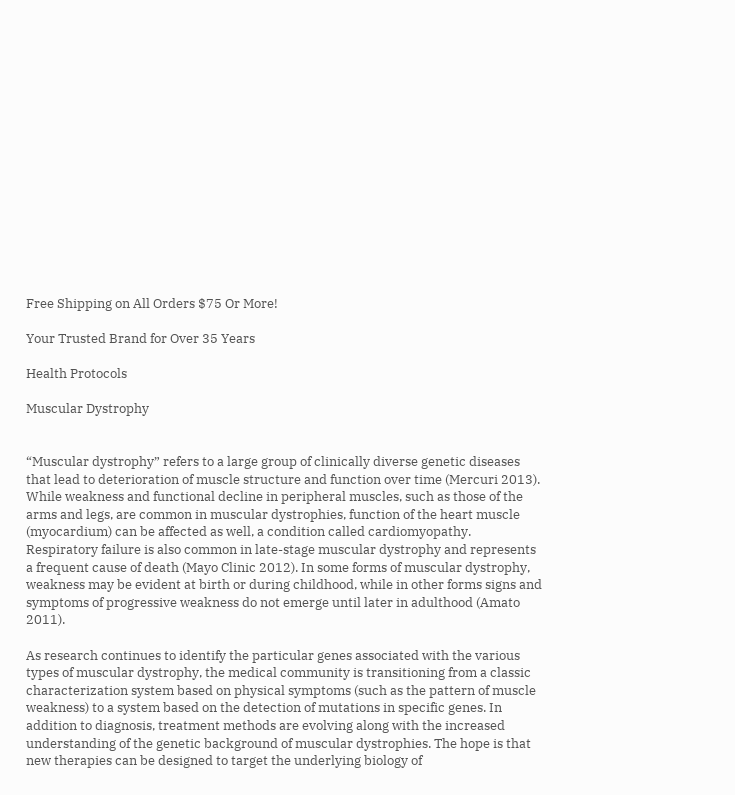Free Shipping on All Orders $75 Or More!

Your Trusted Brand for Over 35 Years

Health Protocols

Muscular Dystrophy


“Muscular dystrophy” refers to a large group of clinically diverse genetic diseases that lead to deterioration of muscle structure and function over time (Mercuri 2013). While weakness and functional decline in peripheral muscles, such as those of the arms and legs, are common in muscular dystrophies, function of the heart muscle (myocardium) can be affected as well, a condition called cardiomyopathy. Respiratory failure is also common in late-stage muscular dystrophy and represents a frequent cause of death (Mayo Clinic 2012). In some forms of muscular dystrophy, weakness may be evident at birth or during childhood, while in other forms signs and symptoms of progressive weakness do not emerge until later in adulthood (Amato 2011).

As research continues to identify the particular genes associated with the various types of muscular dystrophy, the medical community is transitioning from a classic characterization system based on physical symptoms (such as the pattern of muscle weakness) to a system based on the detection of mutations in specific genes. In addition to diagnosis, treatment methods are evolving along with the increased understanding of the genetic background of muscular dystrophies. The hope is that new therapies can be designed to target the underlying biology of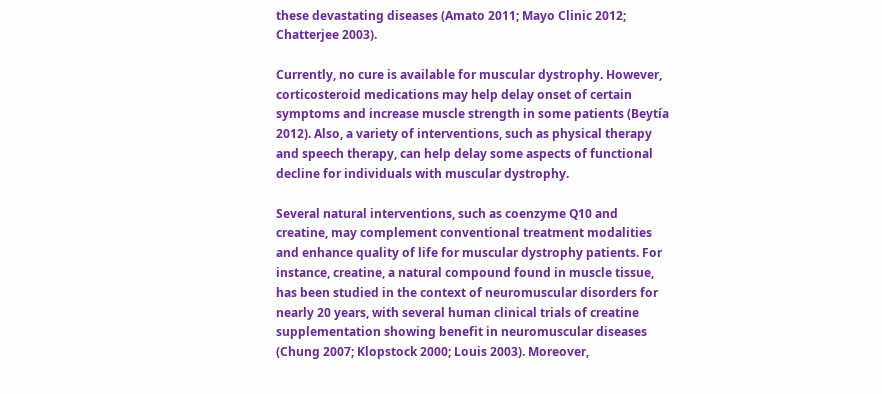these devastating diseases (Amato 2011; Mayo Clinic 2012; Chatterjee 2003).

Currently, no cure is available for muscular dystrophy. However, corticosteroid medications may help delay onset of certain symptoms and increase muscle strength in some patients (Beytía 2012). Also, a variety of interventions, such as physical therapy and speech therapy, can help delay some aspects of functional decline for individuals with muscular dystrophy.

Several natural interventions, such as coenzyme Q10 and creatine, may complement conventional treatment modalities and enhance quality of life for muscular dystrophy patients. For instance, creatine, a natural compound found in muscle tissue, has been studied in the context of neuromuscular disorders for nearly 20 years, with several human clinical trials of creatine supplementation showing benefit in neuromuscular diseases (Chung 2007; Klopstock 2000; Louis 2003). Moreover,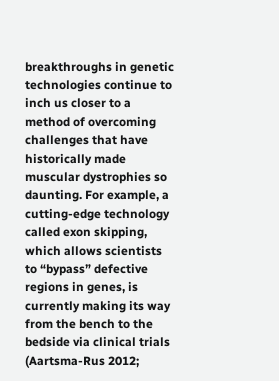breakthroughs in genetic technologies continue to inch us closer to a method of overcoming challenges that have historically made muscular dystrophies so daunting. For example, a cutting-edge technology called exon skipping, which allows scientists to “bypass” defective regions in genes, is currently making its way from the bench to the bedside via clinical trials (Aartsma-Rus 2012;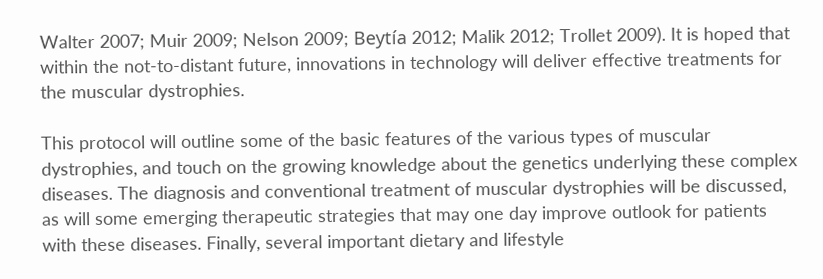Walter 2007; Muir 2009; Nelson 2009; Beytía 2012; Malik 2012; Trollet 2009). It is hoped that within the not-to-distant future, innovations in technology will deliver effective treatments for the muscular dystrophies.

This protocol will outline some of the basic features of the various types of muscular dystrophies, and touch on the growing knowledge about the genetics underlying these complex diseases. The diagnosis and conventional treatment of muscular dystrophies will be discussed, as will some emerging therapeutic strategies that may one day improve outlook for patients with these diseases. Finally, several important dietary and lifestyle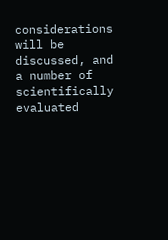considerations will be discussed, and a number of scientifically evaluated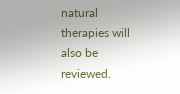natural therapies will also be reviewed.